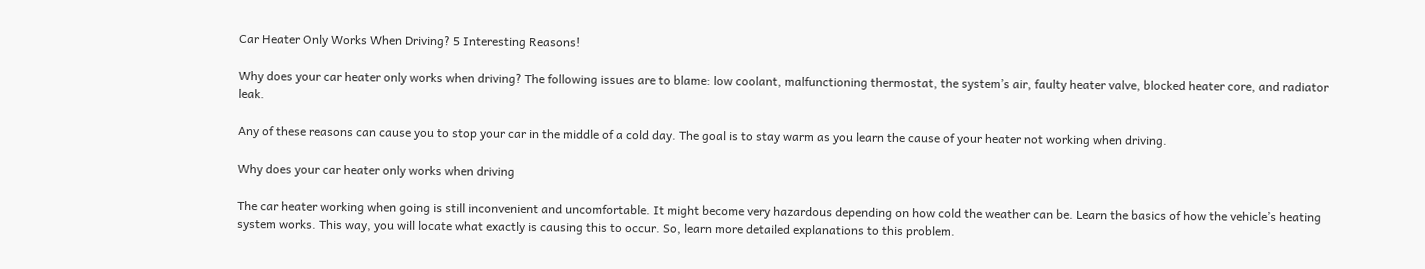Car Heater Only Works When Driving? 5 Interesting Reasons!

Why does your car heater only works when driving? The following issues are to blame: low coolant, malfunctioning thermostat, the system’s air, faulty heater valve, blocked heater core, and radiator leak.

Any of these reasons can cause you to stop your car in the middle of a cold day. The goal is to stay warm as you learn the cause of your heater not working when driving.

Why does your car heater only works when driving

The car heater working when going is still inconvenient and uncomfortable. It might become very hazardous depending on how cold the weather can be. Learn the basics of how the vehicle’s heating system works. This way, you will locate what exactly is causing this to occur. So, learn more detailed explanations to this problem.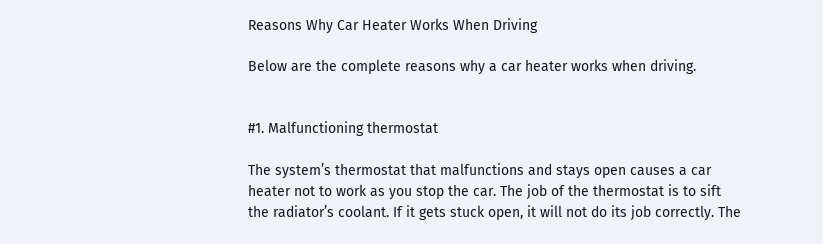Reasons Why Car Heater Works When Driving

Below are the complete reasons why a car heater works when driving.


#1. Malfunctioning thermostat

The system’s thermostat that malfunctions and stays open causes a car heater not to work as you stop the car. The job of the thermostat is to sift the radiator’s coolant. If it gets stuck open, it will not do its job correctly. The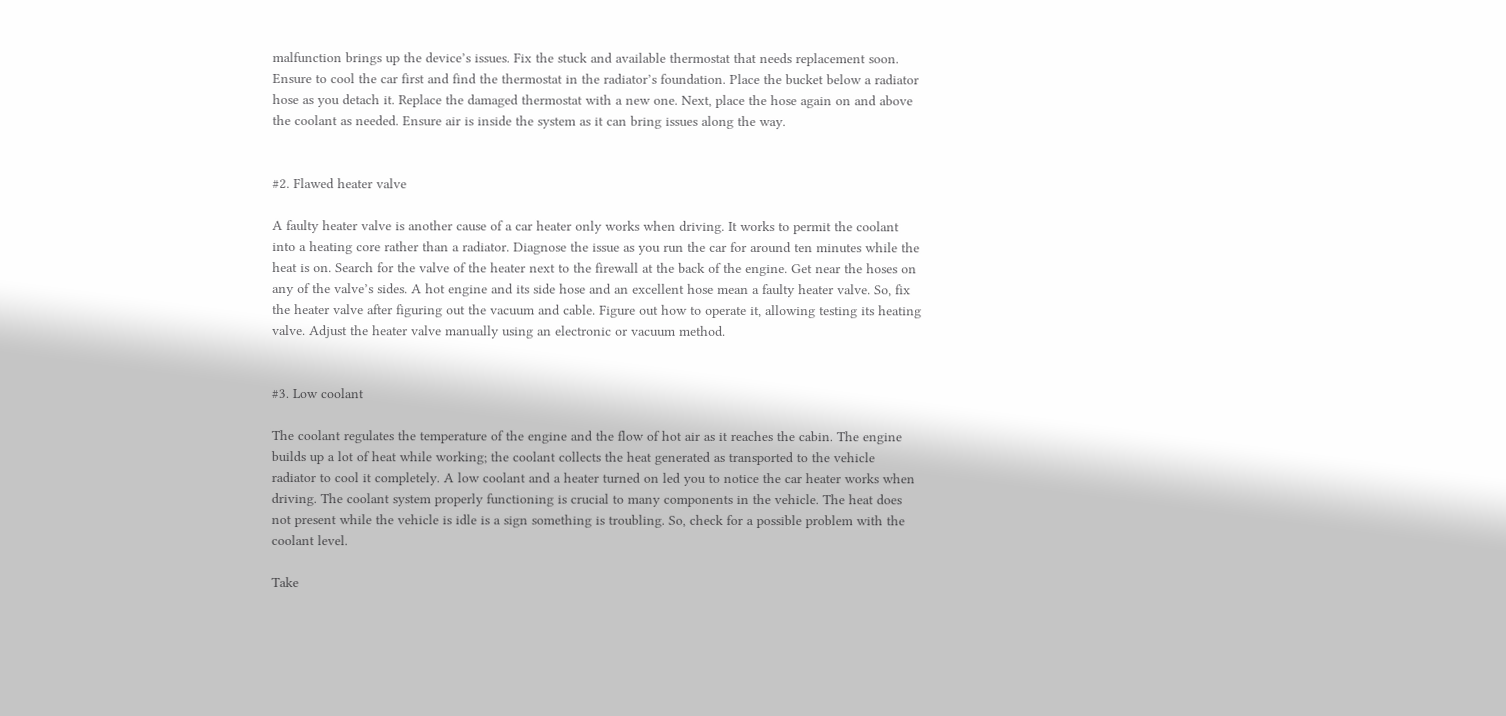malfunction brings up the device’s issues. Fix the stuck and available thermostat that needs replacement soon. Ensure to cool the car first and find the thermostat in the radiator’s foundation. Place the bucket below a radiator hose as you detach it. Replace the damaged thermostat with a new one. Next, place the hose again on and above the coolant as needed. Ensure air is inside the system as it can bring issues along the way.


#2. Flawed heater valve

A faulty heater valve is another cause of a car heater only works when driving. It works to permit the coolant into a heating core rather than a radiator. Diagnose the issue as you run the car for around ten minutes while the heat is on. Search for the valve of the heater next to the firewall at the back of the engine. Get near the hoses on any of the valve’s sides. A hot engine and its side hose and an excellent hose mean a faulty heater valve. So, fix the heater valve after figuring out the vacuum and cable. Figure out how to operate it, allowing testing its heating valve. Adjust the heater valve manually using an electronic or vacuum method.


#3. Low coolant

The coolant regulates the temperature of the engine and the flow of hot air as it reaches the cabin. The engine builds up a lot of heat while working; the coolant collects the heat generated as transported to the vehicle radiator to cool it completely. A low coolant and a heater turned on led you to notice the car heater works when driving. The coolant system properly functioning is crucial to many components in the vehicle. The heat does not present while the vehicle is idle is a sign something is troubling. So, check for a possible problem with the coolant level.

Take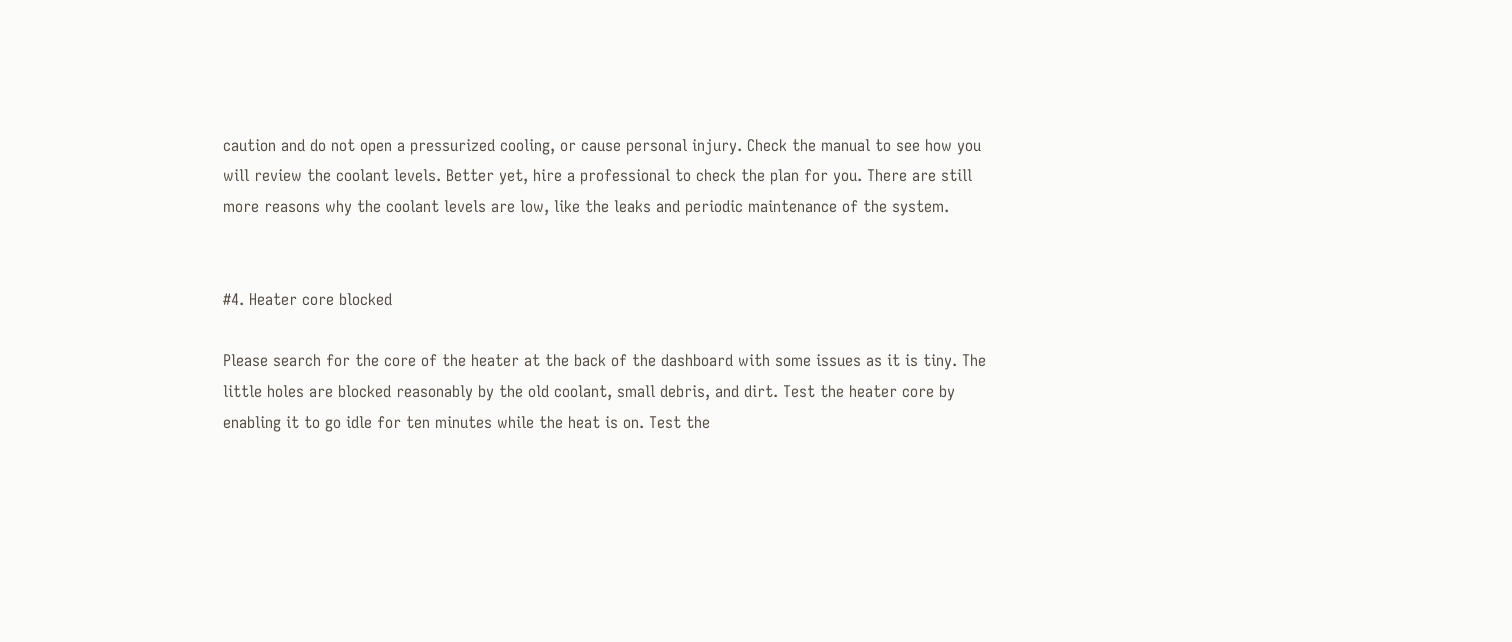caution and do not open a pressurized cooling, or cause personal injury. Check the manual to see how you will review the coolant levels. Better yet, hire a professional to check the plan for you. There are still more reasons why the coolant levels are low, like the leaks and periodic maintenance of the system.


#4. Heater core blocked

Please search for the core of the heater at the back of the dashboard with some issues as it is tiny. The little holes are blocked reasonably by the old coolant, small debris, and dirt. Test the heater core by enabling it to go idle for ten minutes while the heat is on. Test the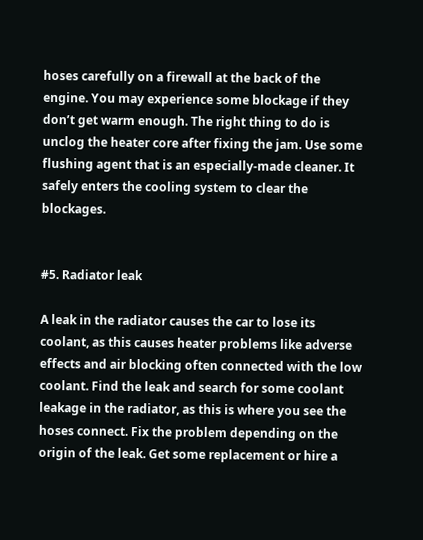hoses carefully on a firewall at the back of the engine. You may experience some blockage if they don’t get warm enough. The right thing to do is unclog the heater core after fixing the jam. Use some flushing agent that is an especially-made cleaner. It safely enters the cooling system to clear the blockages.


#5. Radiator leak

A leak in the radiator causes the car to lose its coolant, as this causes heater problems like adverse effects and air blocking often connected with the low coolant. Find the leak and search for some coolant leakage in the radiator, as this is where you see the hoses connect. Fix the problem depending on the origin of the leak. Get some replacement or hire a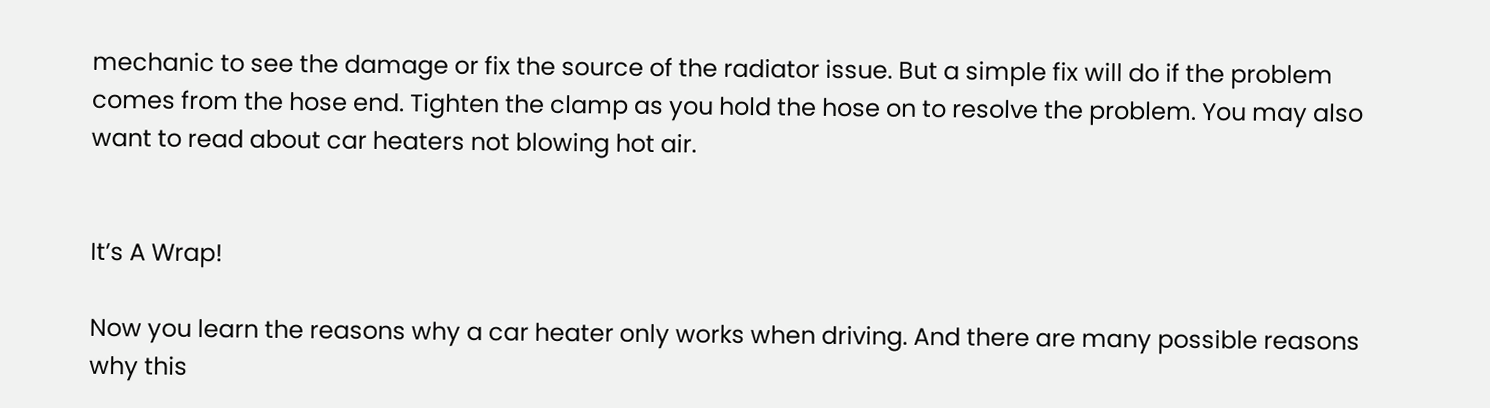mechanic to see the damage or fix the source of the radiator issue. But a simple fix will do if the problem comes from the hose end. Tighten the clamp as you hold the hose on to resolve the problem. You may also want to read about car heaters not blowing hot air.


It’s A Wrap!

Now you learn the reasons why a car heater only works when driving. And there are many possible reasons why this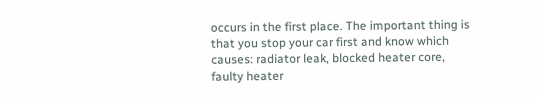occurs in the first place. The important thing is that you stop your car first and know which causes: radiator leak, blocked heater core, faulty heater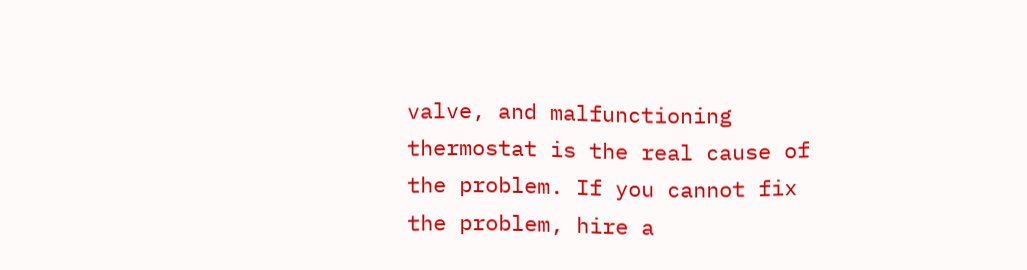valve, and malfunctioning thermostat is the real cause of the problem. If you cannot fix the problem, hire a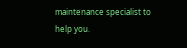maintenance specialist to help you.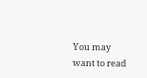You may want to read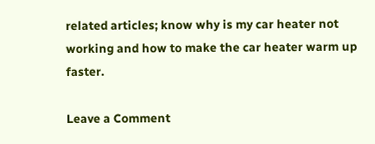related articles; know why is my car heater not working and how to make the car heater warm up faster.

Leave a Comment